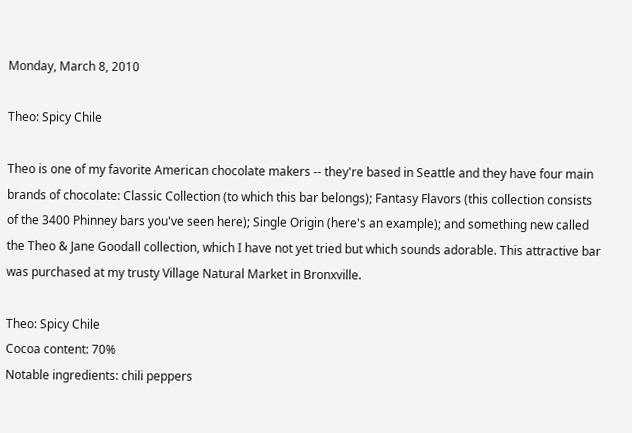Monday, March 8, 2010

Theo: Spicy Chile

Theo is one of my favorite American chocolate makers -- they're based in Seattle and they have four main brands of chocolate: Classic Collection (to which this bar belongs); Fantasy Flavors (this collection consists of the 3400 Phinney bars you've seen here); Single Origin (here's an example); and something new called the Theo & Jane Goodall collection, which I have not yet tried but which sounds adorable. This attractive bar was purchased at my trusty Village Natural Market in Bronxville.

Theo: Spicy Chile
Cocoa content: 70%
Notable ingredients: chili peppers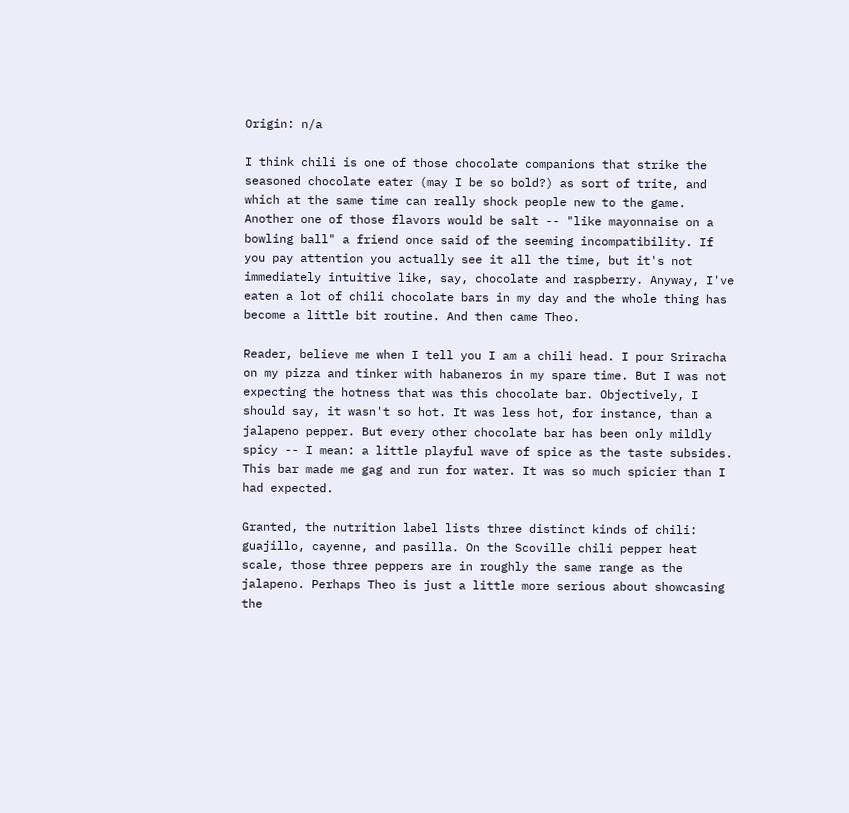Origin: n/a

I think chili is one of those chocolate companions that strike the seasoned chocolate eater (may I be so bold?) as sort of trite, and which at the same time can really shock people new to the game. Another one of those flavors would be salt -- "like mayonnaise on a bowling ball" a friend once said of the seeming incompatibility. If you pay attention you actually see it all the time, but it's not immediately intuitive like, say, chocolate and raspberry. Anyway, I've eaten a lot of chili chocolate bars in my day and the whole thing has become a little bit routine. And then came Theo.

Reader, believe me when I tell you I am a chili head. I pour Sriracha on my pizza and tinker with habaneros in my spare time. But I was not expecting the hotness that was this chocolate bar. Objectively, I should say, it wasn't so hot. It was less hot, for instance, than a jalapeno pepper. But every other chocolate bar has been only mildly spicy -- I mean: a little playful wave of spice as the taste subsides. This bar made me gag and run for water. It was so much spicier than I had expected.

Granted, the nutrition label lists three distinct kinds of chili: guajillo, cayenne, and pasilla. On the Scoville chili pepper heat scale, those three peppers are in roughly the same range as the jalapeno. Perhaps Theo is just a little more serious about showcasing the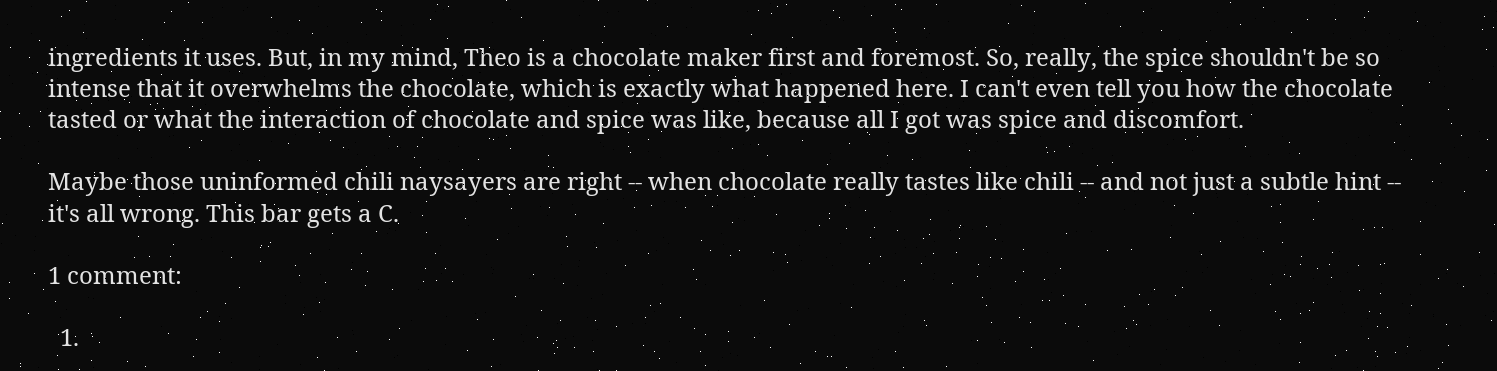ingredients it uses. But, in my mind, Theo is a chocolate maker first and foremost. So, really, the spice shouldn't be so intense that it overwhelms the chocolate, which is exactly what happened here. I can't even tell you how the chocolate tasted or what the interaction of chocolate and spice was like, because all I got was spice and discomfort.

Maybe those uninformed chili naysayers are right -- when chocolate really tastes like chili -- and not just a subtle hint -- it's all wrong. This bar gets a C.

1 comment:

  1.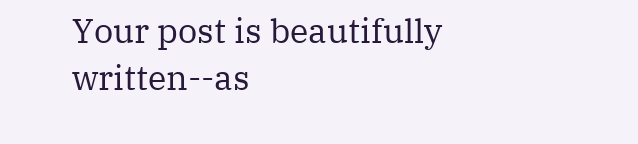Your post is beautifully written--as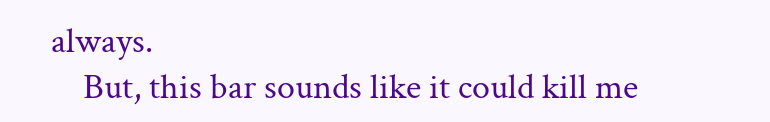always.
    But, this bar sounds like it could kill me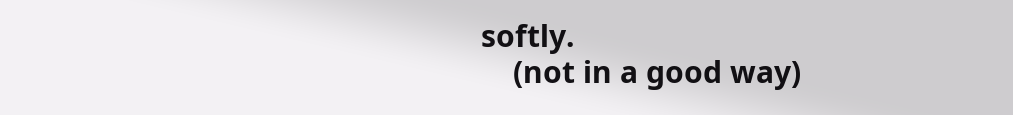softly.
    (not in a good way)